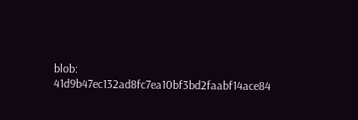blob: 41d9b47ec132ad8fc7ea10bf3bd2faabf14ace84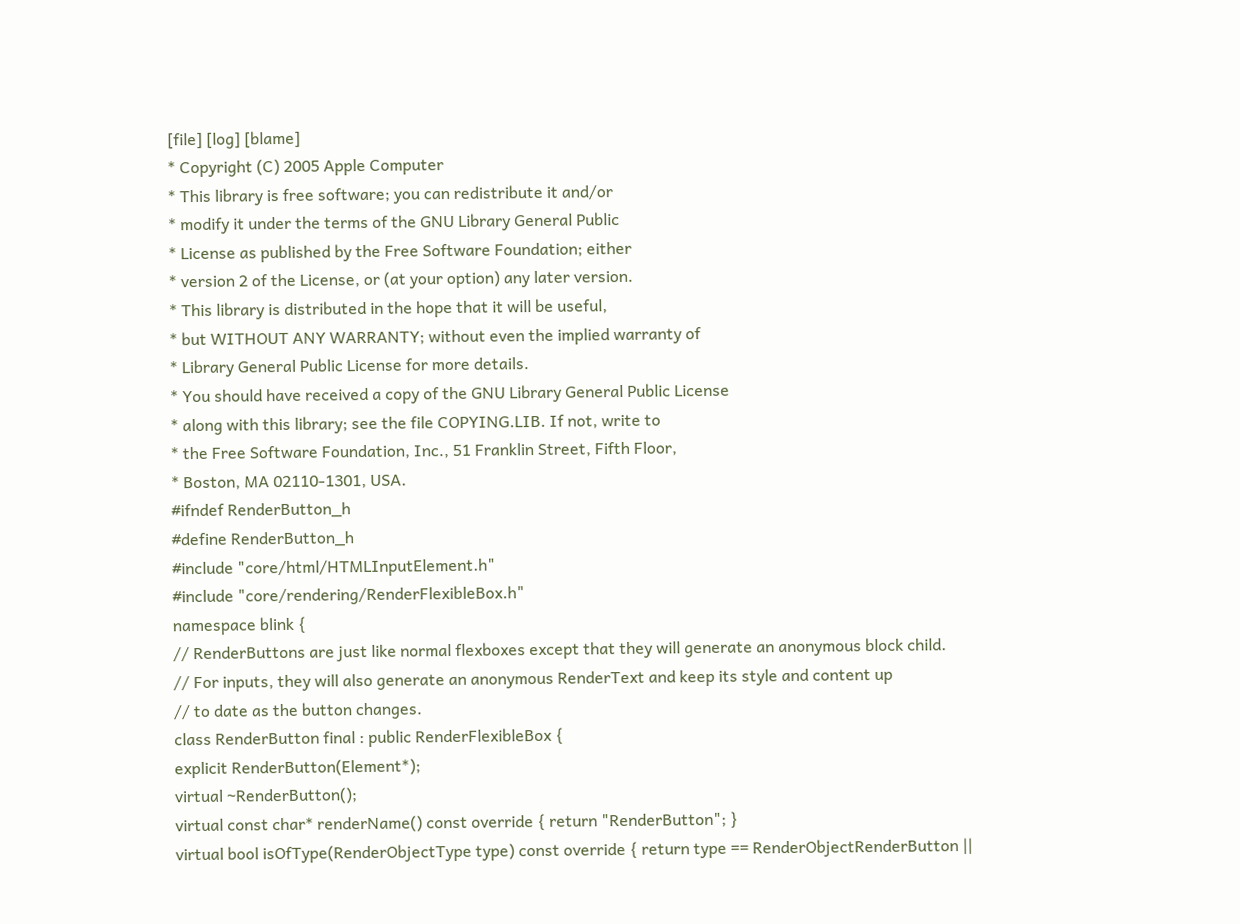[file] [log] [blame]
* Copyright (C) 2005 Apple Computer
* This library is free software; you can redistribute it and/or
* modify it under the terms of the GNU Library General Public
* License as published by the Free Software Foundation; either
* version 2 of the License, or (at your option) any later version.
* This library is distributed in the hope that it will be useful,
* but WITHOUT ANY WARRANTY; without even the implied warranty of
* Library General Public License for more details.
* You should have received a copy of the GNU Library General Public License
* along with this library; see the file COPYING.LIB. If not, write to
* the Free Software Foundation, Inc., 51 Franklin Street, Fifth Floor,
* Boston, MA 02110-1301, USA.
#ifndef RenderButton_h
#define RenderButton_h
#include "core/html/HTMLInputElement.h"
#include "core/rendering/RenderFlexibleBox.h"
namespace blink {
// RenderButtons are just like normal flexboxes except that they will generate an anonymous block child.
// For inputs, they will also generate an anonymous RenderText and keep its style and content up
// to date as the button changes.
class RenderButton final : public RenderFlexibleBox {
explicit RenderButton(Element*);
virtual ~RenderButton();
virtual const char* renderName() const override { return "RenderButton"; }
virtual bool isOfType(RenderObjectType type) const override { return type == RenderObjectRenderButton ||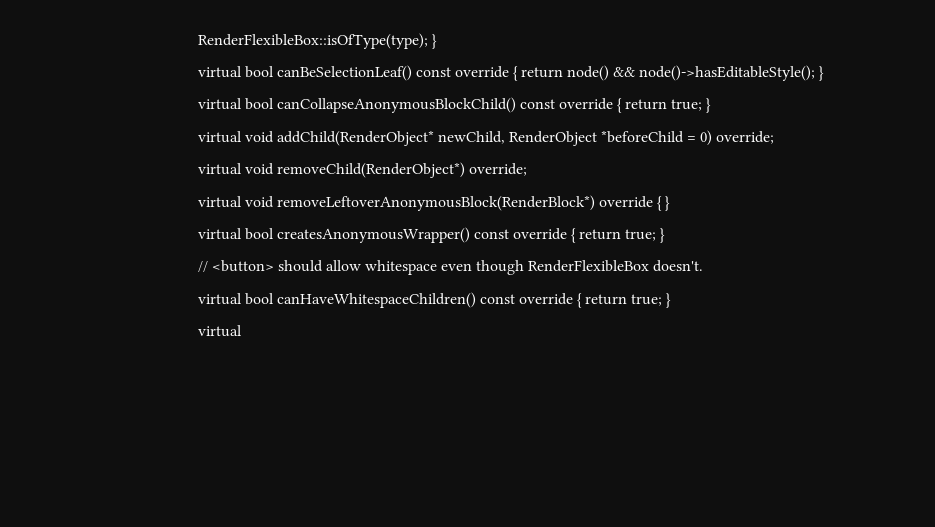RenderFlexibleBox::isOfType(type); }
virtual bool canBeSelectionLeaf() const override { return node() && node()->hasEditableStyle(); }
virtual bool canCollapseAnonymousBlockChild() const override { return true; }
virtual void addChild(RenderObject* newChild, RenderObject *beforeChild = 0) override;
virtual void removeChild(RenderObject*) override;
virtual void removeLeftoverAnonymousBlock(RenderBlock*) override { }
virtual bool createsAnonymousWrapper() const override { return true; }
// <button> should allow whitespace even though RenderFlexibleBox doesn't.
virtual bool canHaveWhitespaceChildren() const override { return true; }
virtual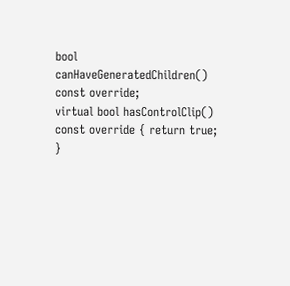bool canHaveGeneratedChildren() const override;
virtual bool hasControlClip() const override { return true; }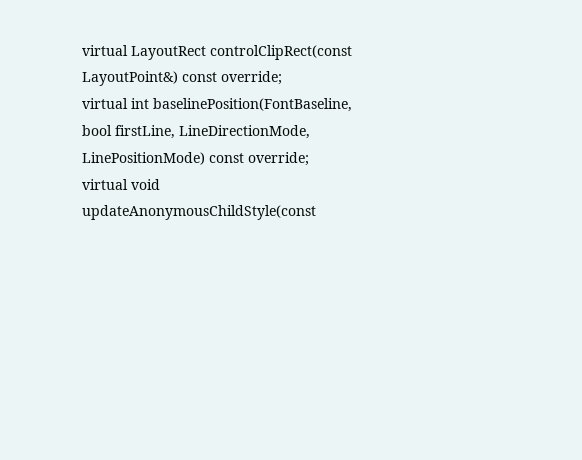virtual LayoutRect controlClipRect(const LayoutPoint&) const override;
virtual int baselinePosition(FontBaseline, bool firstLine, LineDirectionMode, LinePositionMode) const override;
virtual void updateAnonymousChildStyle(const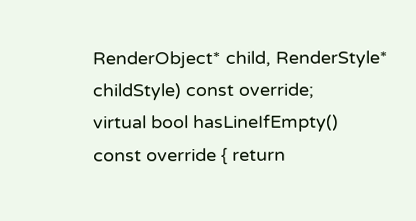RenderObject* child, RenderStyle* childStyle) const override;
virtual bool hasLineIfEmpty() const override { return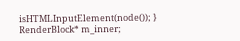isHTMLInputElement(node()); }
RenderBlock* m_inner;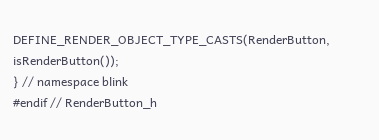DEFINE_RENDER_OBJECT_TYPE_CASTS(RenderButton, isRenderButton());
} // namespace blink
#endif // RenderButton_h